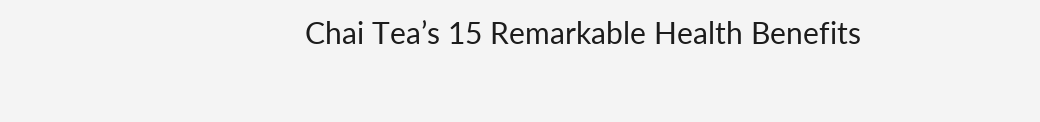Chai Tea’s 15 Remarkable Health Benefits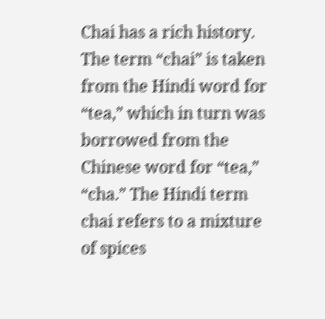Chai has a rich history. The term “chai” is taken from the Hindi word for “tea,” which in turn was borrowed from the Chinese word for “tea,” “cha.” The Hindi term chai refers to a mixture of spices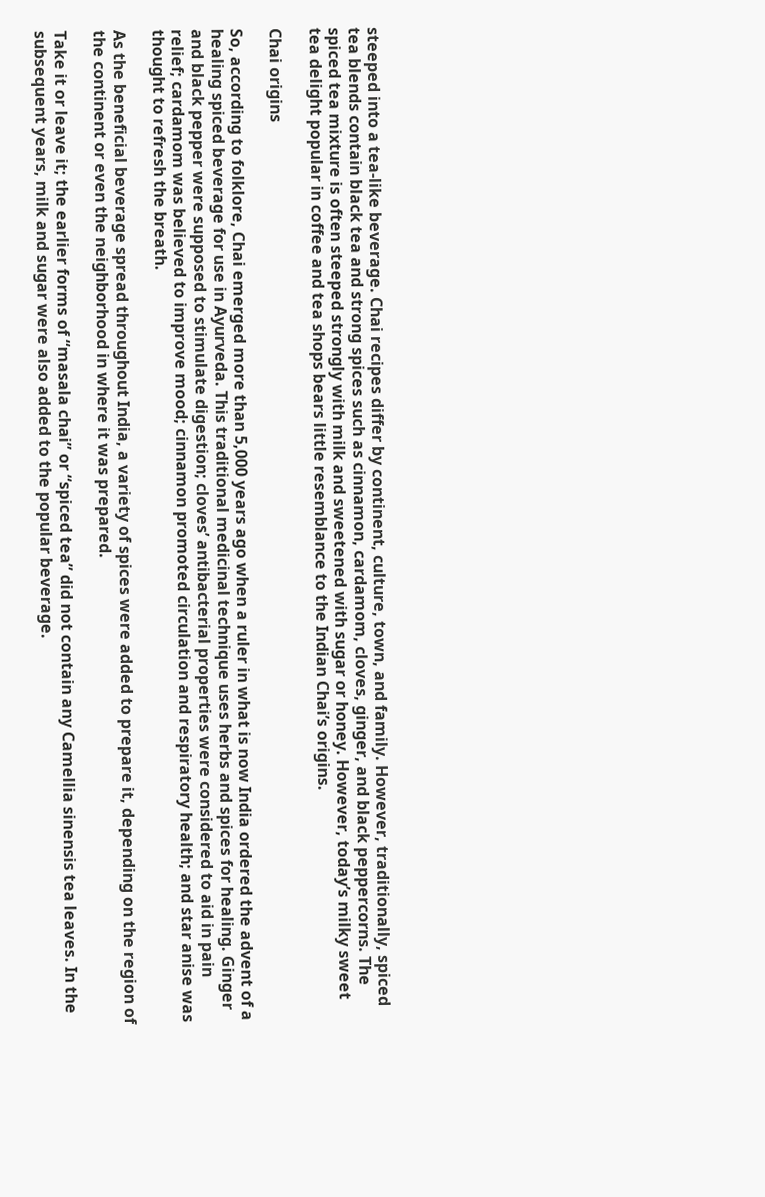steeped into a tea-like beverage. Chai recipes differ by continent, culture, town, and family. However, traditionally, spiced tea blends contain black tea and strong spices such as cinnamon, cardamom, cloves, ginger, and black peppercorns. The spiced tea mixture is often steeped strongly with milk and sweetened with sugar or honey. However, today’s milky sweet tea delight popular in coffee and tea shops bears little resemblance to the Indian Chai’s origins.

Chai origins

So, according to folklore, Chai emerged more than 5,000 years ago when a ruler in what is now India ordered the advent of a healing spiced beverage for use in Ayurveda. This traditional medicinal technique uses herbs and spices for healing. Ginger and black pepper were supposed to stimulate digestion; cloves’ antibacterial properties were considered to aid in pain relief; cardamom was believed to improve mood; cinnamon promoted circulation and respiratory health; and star anise was thought to refresh the breath.

As the beneficial beverage spread throughout India, a variety of spices were added to prepare it, depending on the region of the continent or even the neighborhood in where it was prepared.

Take it or leave it; the earlier forms of “masala chai” or “spiced tea” did not contain any Camellia sinensis tea leaves. In the subsequent years, milk and sugar were also added to the popular beverage.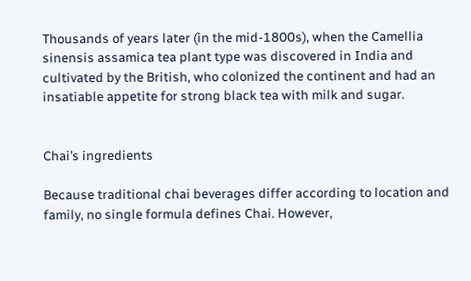Thousands of years later (in the mid-1800s), when the Camellia sinensis assamica tea plant type was discovered in India and cultivated by the British, who colonized the continent and had an insatiable appetite for strong black tea with milk and sugar.


Chai’s ingredients

Because traditional chai beverages differ according to location and family, no single formula defines Chai. However,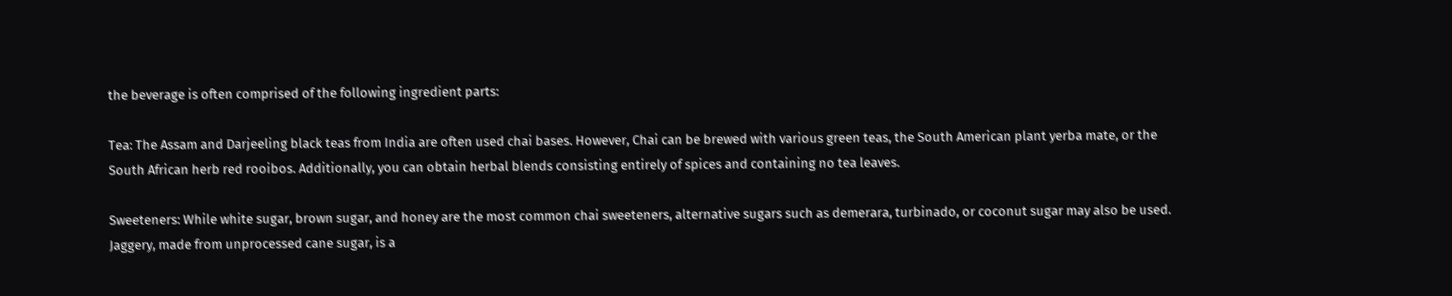the beverage is often comprised of the following ingredient parts:

Tea: The Assam and Darjeeling black teas from India are often used chai bases. However, Chai can be brewed with various green teas, the South American plant yerba mate, or the South African herb red rooibos. Additionally, you can obtain herbal blends consisting entirely of spices and containing no tea leaves.

Sweeteners: While white sugar, brown sugar, and honey are the most common chai sweeteners, alternative sugars such as demerara, turbinado, or coconut sugar may also be used. Jaggery, made from unprocessed cane sugar, is a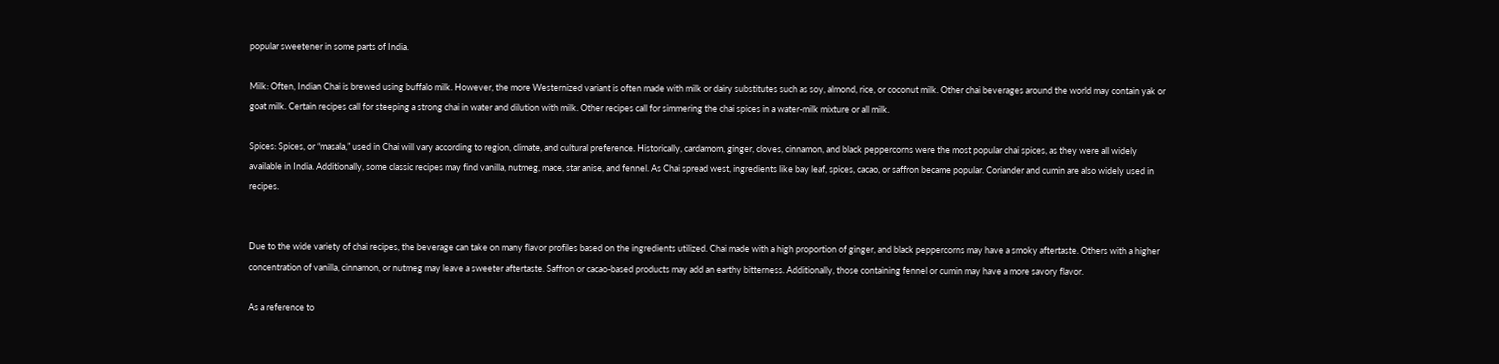popular sweetener in some parts of India.

Milk: Often, Indian Chai is brewed using buffalo milk. However, the more Westernized variant is often made with milk or dairy substitutes such as soy, almond, rice, or coconut milk. Other chai beverages around the world may contain yak or goat milk. Certain recipes call for steeping a strong chai in water and dilution with milk. Other recipes call for simmering the chai spices in a water-milk mixture or all milk.

Spices: Spices, or “masala,” used in Chai will vary according to region, climate, and cultural preference. Historically, cardamom, ginger, cloves, cinnamon, and black peppercorns were the most popular chai spices, as they were all widely available in India. Additionally, some classic recipes may find vanilla, nutmeg, mace, star anise, and fennel. As Chai spread west, ingredients like bay leaf, spices, cacao, or saffron became popular. Coriander and cumin are also widely used in recipes.


Due to the wide variety of chai recipes, the beverage can take on many flavor profiles based on the ingredients utilized. Chai made with a high proportion of ginger, and black peppercorns may have a smoky aftertaste. Others with a higher concentration of vanilla, cinnamon, or nutmeg may leave a sweeter aftertaste. Saffron or cacao-based products may add an earthy bitterness. Additionally, those containing fennel or cumin may have a more savory flavor.

As a reference to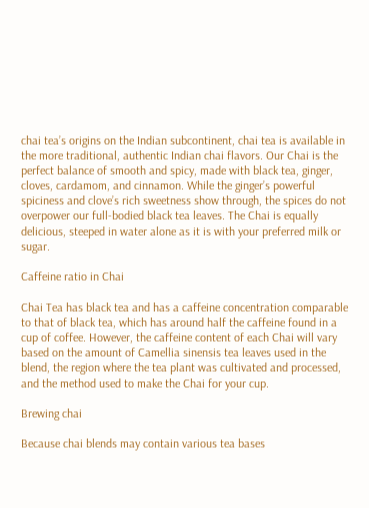chai tea’s origins on the Indian subcontinent, chai tea is available in the more traditional, authentic Indian chai flavors. Our Chai is the perfect balance of smooth and spicy, made with black tea, ginger, cloves, cardamom, and cinnamon. While the ginger’s powerful spiciness and clove’s rich sweetness show through, the spices do not overpower our full-bodied black tea leaves. The Chai is equally delicious, steeped in water alone as it is with your preferred milk or sugar.

Caffeine ratio in Chai

Chai Tea has black tea and has a caffeine concentration comparable to that of black tea, which has around half the caffeine found in a cup of coffee. However, the caffeine content of each Chai will vary based on the amount of Camellia sinensis tea leaves used in the blend, the region where the tea plant was cultivated and processed, and the method used to make the Chai for your cup.

Brewing chai

Because chai blends may contain various tea bases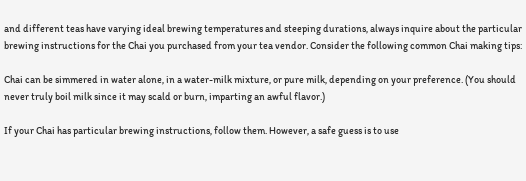and different teas have varying ideal brewing temperatures and steeping durations, always inquire about the particular brewing instructions for the Chai you purchased from your tea vendor. Consider the following common Chai making tips:

Chai can be simmered in water alone, in a water-milk mixture, or pure milk, depending on your preference. (You should never truly boil milk since it may scald or burn, imparting an awful flavor.)

If your Chai has particular brewing instructions, follow them. However, a safe guess is to use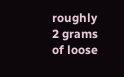roughly 2 grams of loose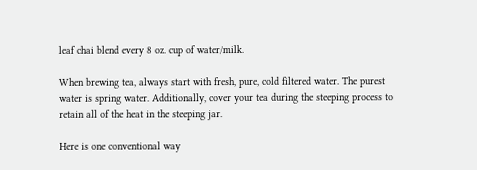leaf chai blend every 8 oz. cup of water/milk.

When brewing tea, always start with fresh, pure, cold filtered water. The purest water is spring water. Additionally, cover your tea during the steeping process to retain all of the heat in the steeping jar.

Here is one conventional way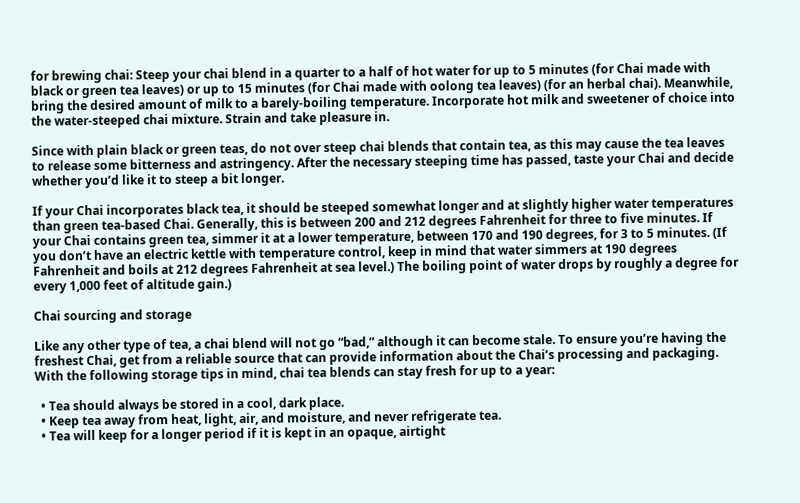for brewing chai: Steep your chai blend in a quarter to a half of hot water for up to 5 minutes (for Chai made with black or green tea leaves) or up to 15 minutes (for Chai made with oolong tea leaves) (for an herbal chai). Meanwhile, bring the desired amount of milk to a barely-boiling temperature. Incorporate hot milk and sweetener of choice into the water-steeped chai mixture. Strain and take pleasure in.

Since with plain black or green teas, do not over steep chai blends that contain tea, as this may cause the tea leaves to release some bitterness and astringency. After the necessary steeping time has passed, taste your Chai and decide whether you’d like it to steep a bit longer.

If your Chai incorporates black tea, it should be steeped somewhat longer and at slightly higher water temperatures than green tea-based Chai. Generally, this is between 200 and 212 degrees Fahrenheit for three to five minutes. If your Chai contains green tea, simmer it at a lower temperature, between 170 and 190 degrees, for 3 to 5 minutes. (If you don’t have an electric kettle with temperature control, keep in mind that water simmers at 190 degrees Fahrenheit and boils at 212 degrees Fahrenheit at sea level.) The boiling point of water drops by roughly a degree for every 1,000 feet of altitude gain.)

Chai sourcing and storage

Like any other type of tea, a chai blend will not go “bad,” although it can become stale. To ensure you’re having the freshest Chai, get from a reliable source that can provide information about the Chai’s processing and packaging. With the following storage tips in mind, chai tea blends can stay fresh for up to a year:

  • Tea should always be stored in a cool, dark place.
  • Keep tea away from heat, light, air, and moisture, and never refrigerate tea.
  • Tea will keep for a longer period if it is kept in an opaque, airtight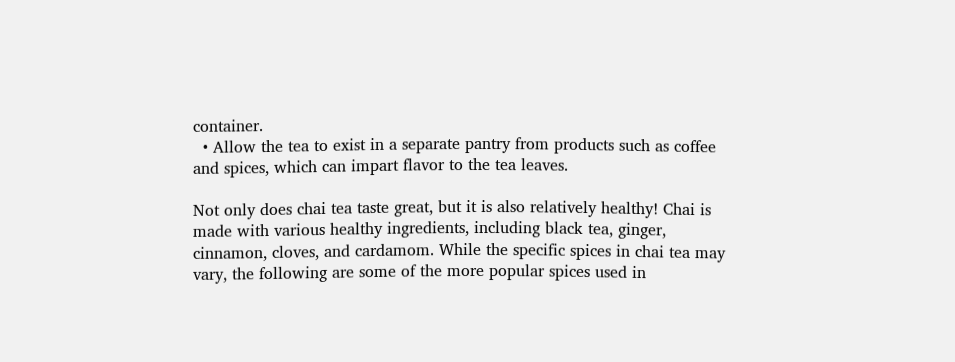container.
  • Allow the tea to exist in a separate pantry from products such as coffee and spices, which can impart flavor to the tea leaves.

Not only does chai tea taste great, but it is also relatively healthy! Chai is made with various healthy ingredients, including black tea, ginger, cinnamon, cloves, and cardamom. While the specific spices in chai tea may vary, the following are some of the more popular spices used in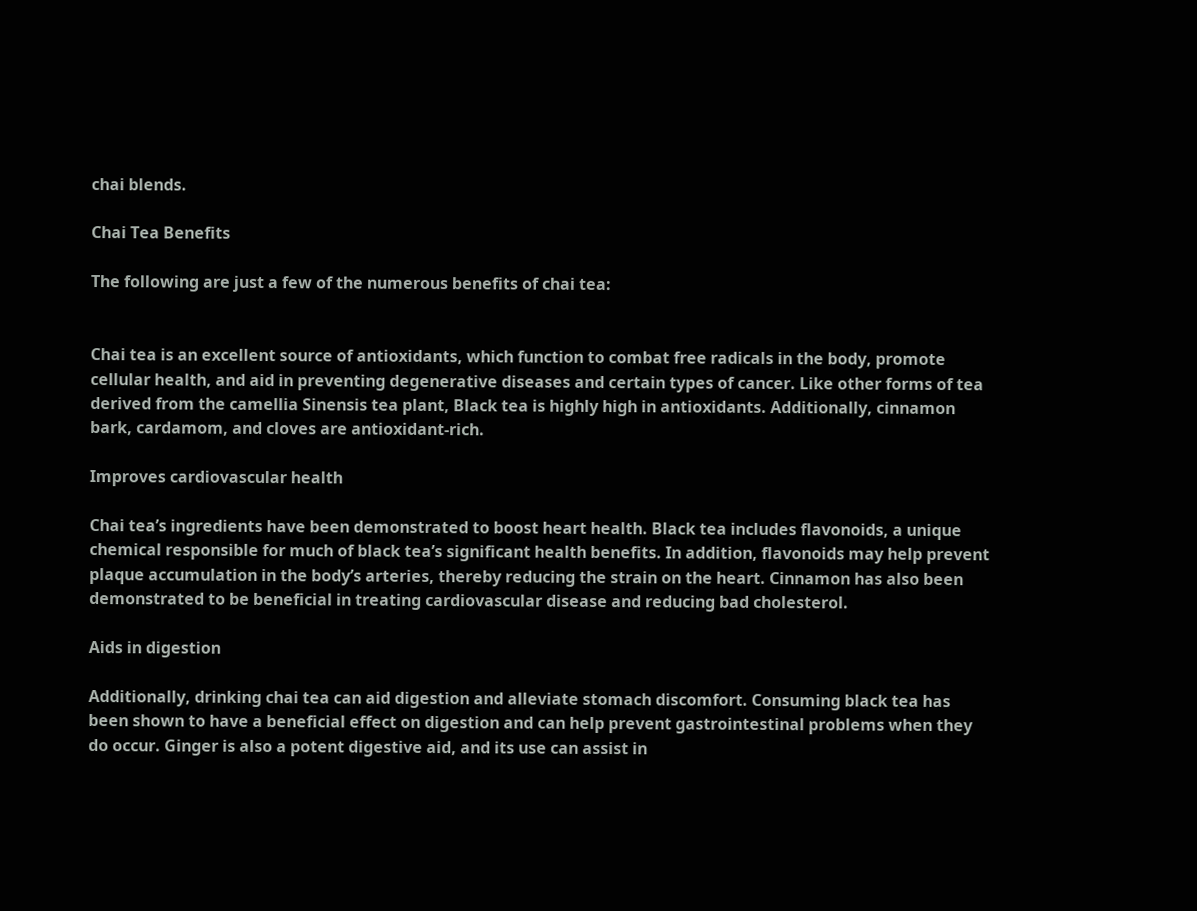chai blends.

Chai Tea Benefits

The following are just a few of the numerous benefits of chai tea:


Chai tea is an excellent source of antioxidants, which function to combat free radicals in the body, promote cellular health, and aid in preventing degenerative diseases and certain types of cancer. Like other forms of tea derived from the camellia Sinensis tea plant, Black tea is highly high in antioxidants. Additionally, cinnamon bark, cardamom, and cloves are antioxidant-rich.

Improves cardiovascular health

Chai tea’s ingredients have been demonstrated to boost heart health. Black tea includes flavonoids, a unique chemical responsible for much of black tea’s significant health benefits. In addition, flavonoids may help prevent plaque accumulation in the body’s arteries, thereby reducing the strain on the heart. Cinnamon has also been demonstrated to be beneficial in treating cardiovascular disease and reducing bad cholesterol.

Aids in digestion

Additionally, drinking chai tea can aid digestion and alleviate stomach discomfort. Consuming black tea has been shown to have a beneficial effect on digestion and can help prevent gastrointestinal problems when they do occur. Ginger is also a potent digestive aid, and its use can assist in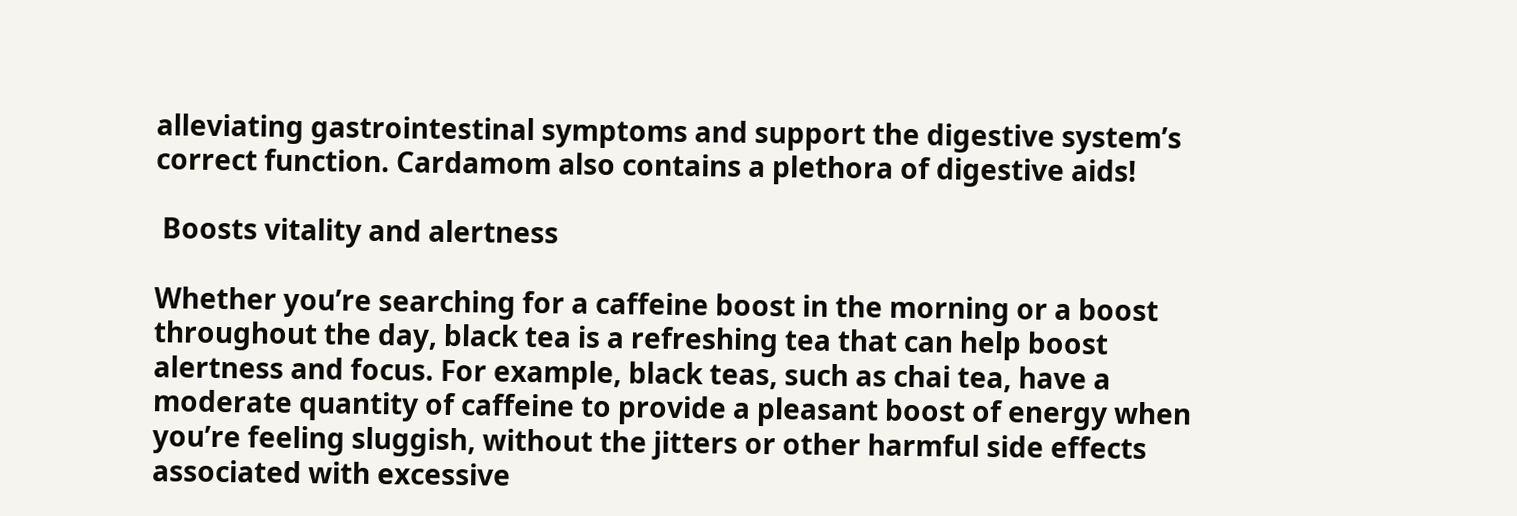alleviating gastrointestinal symptoms and support the digestive system’s correct function. Cardamom also contains a plethora of digestive aids!

 Boosts vitality and alertness

Whether you’re searching for a caffeine boost in the morning or a boost throughout the day, black tea is a refreshing tea that can help boost alertness and focus. For example, black teas, such as chai tea, have a moderate quantity of caffeine to provide a pleasant boost of energy when you’re feeling sluggish, without the jitters or other harmful side effects associated with excessive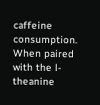caffeine consumption. When paired with the l-theanine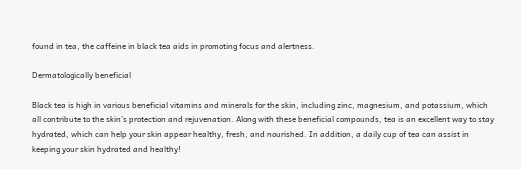found in tea, the caffeine in black tea aids in promoting focus and alertness.

Dermatologically beneficial

Black tea is high in various beneficial vitamins and minerals for the skin, including zinc, magnesium, and potassium, which all contribute to the skin’s protection and rejuvenation. Along with these beneficial compounds, tea is an excellent way to stay hydrated, which can help your skin appear healthy, fresh, and nourished. In addition, a daily cup of tea can assist in keeping your skin hydrated and healthy!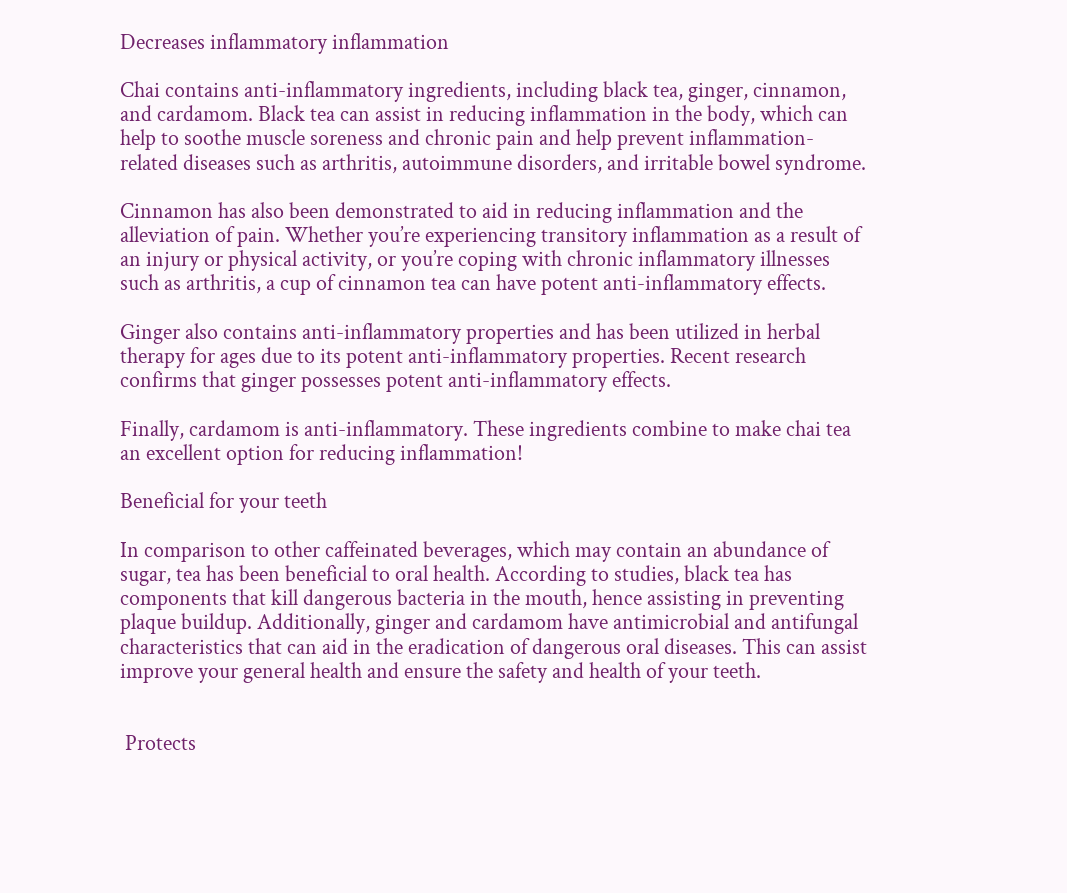Decreases inflammatory inflammation

Chai contains anti-inflammatory ingredients, including black tea, ginger, cinnamon, and cardamom. Black tea can assist in reducing inflammation in the body, which can help to soothe muscle soreness and chronic pain and help prevent inflammation-related diseases such as arthritis, autoimmune disorders, and irritable bowel syndrome.

Cinnamon has also been demonstrated to aid in reducing inflammation and the alleviation of pain. Whether you’re experiencing transitory inflammation as a result of an injury or physical activity, or you’re coping with chronic inflammatory illnesses such as arthritis, a cup of cinnamon tea can have potent anti-inflammatory effects.

Ginger also contains anti-inflammatory properties and has been utilized in herbal therapy for ages due to its potent anti-inflammatory properties. Recent research confirms that ginger possesses potent anti-inflammatory effects.

Finally, cardamom is anti-inflammatory. These ingredients combine to make chai tea an excellent option for reducing inflammation!

Beneficial for your teeth

In comparison to other caffeinated beverages, which may contain an abundance of sugar, tea has been beneficial to oral health. According to studies, black tea has components that kill dangerous bacteria in the mouth, hence assisting in preventing plaque buildup. Additionally, ginger and cardamom have antimicrobial and antifungal characteristics that can aid in the eradication of dangerous oral diseases. This can assist improve your general health and ensure the safety and health of your teeth.


 Protects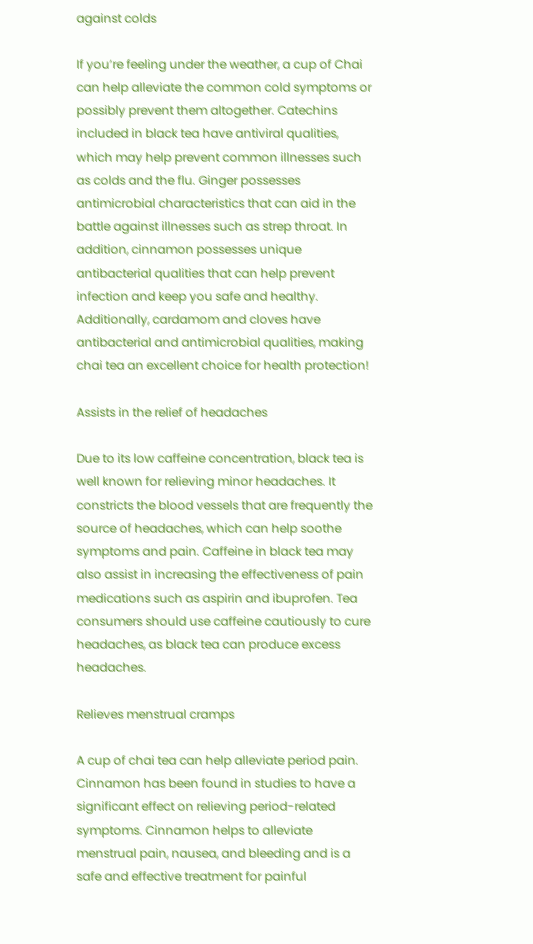against colds

If you’re feeling under the weather, a cup of Chai can help alleviate the common cold symptoms or possibly prevent them altogether. Catechins included in black tea have antiviral qualities, which may help prevent common illnesses such as colds and the flu. Ginger possesses antimicrobial characteristics that can aid in the battle against illnesses such as strep throat. In addition, cinnamon possesses unique antibacterial qualities that can help prevent infection and keep you safe and healthy. Additionally, cardamom and cloves have antibacterial and antimicrobial qualities, making chai tea an excellent choice for health protection!

Assists in the relief of headaches

Due to its low caffeine concentration, black tea is well known for relieving minor headaches. It constricts the blood vessels that are frequently the source of headaches, which can help soothe symptoms and pain. Caffeine in black tea may also assist in increasing the effectiveness of pain medications such as aspirin and ibuprofen. Tea consumers should use caffeine cautiously to cure headaches, as black tea can produce excess headaches.

Relieves menstrual cramps

A cup of chai tea can help alleviate period pain. Cinnamon has been found in studies to have a significant effect on relieving period-related symptoms. Cinnamon helps to alleviate menstrual pain, nausea, and bleeding and is a safe and effective treatment for painful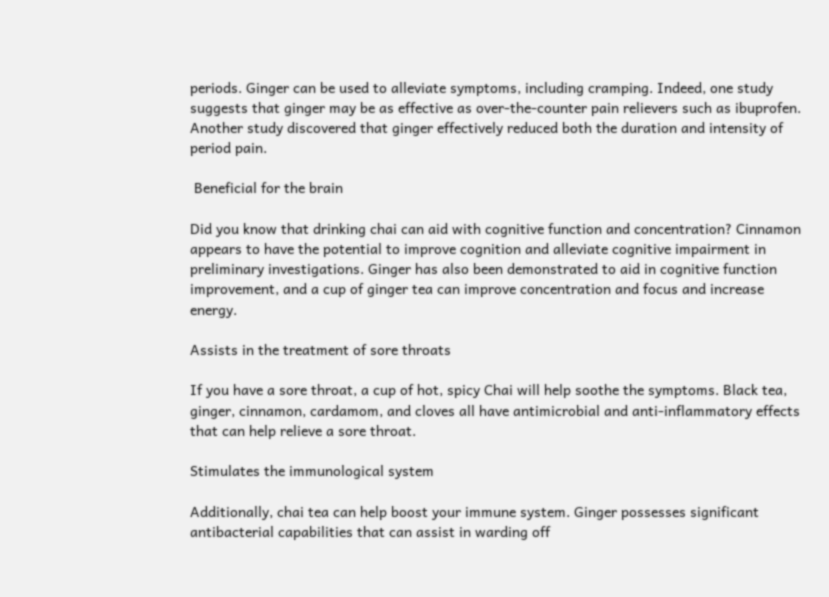periods. Ginger can be used to alleviate symptoms, including cramping. Indeed, one study suggests that ginger may be as effective as over-the-counter pain relievers such as ibuprofen. Another study discovered that ginger effectively reduced both the duration and intensity of period pain.

 Beneficial for the brain

Did you know that drinking chai can aid with cognitive function and concentration? Cinnamon appears to have the potential to improve cognition and alleviate cognitive impairment in preliminary investigations. Ginger has also been demonstrated to aid in cognitive function improvement, and a cup of ginger tea can improve concentration and focus and increase energy.

Assists in the treatment of sore throats

If you have a sore throat, a cup of hot, spicy Chai will help soothe the symptoms. Black tea, ginger, cinnamon, cardamom, and cloves all have antimicrobial and anti-inflammatory effects that can help relieve a sore throat.

Stimulates the immunological system

Additionally, chai tea can help boost your immune system. Ginger possesses significant antibacterial capabilities that can assist in warding off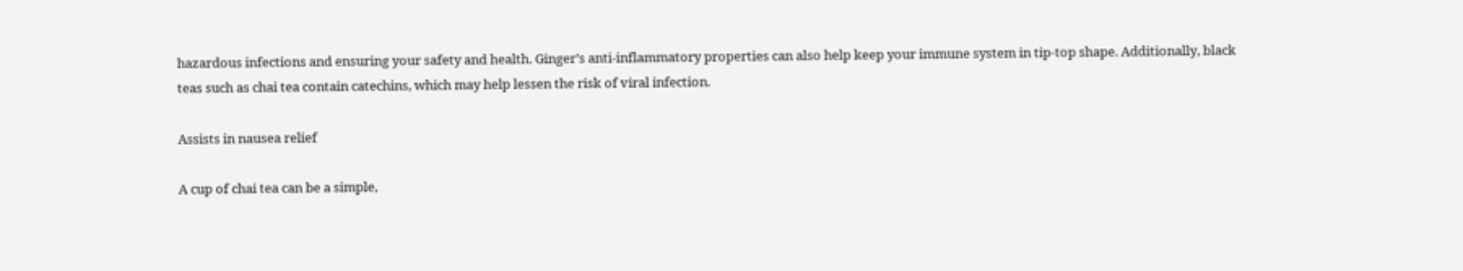hazardous infections and ensuring your safety and health. Ginger’s anti-inflammatory properties can also help keep your immune system in tip-top shape. Additionally, black teas such as chai tea contain catechins, which may help lessen the risk of viral infection.

Assists in nausea relief

A cup of chai tea can be a simple,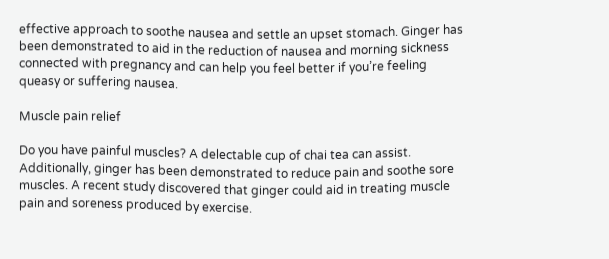effective approach to soothe nausea and settle an upset stomach. Ginger has been demonstrated to aid in the reduction of nausea and morning sickness connected with pregnancy and can help you feel better if you’re feeling queasy or suffering nausea.

Muscle pain relief

Do you have painful muscles? A delectable cup of chai tea can assist. Additionally, ginger has been demonstrated to reduce pain and soothe sore muscles. A recent study discovered that ginger could aid in treating muscle pain and soreness produced by exercise.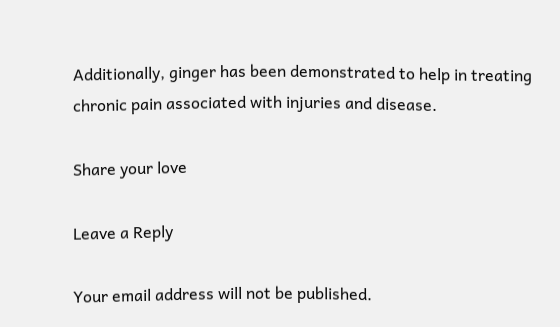Additionally, ginger has been demonstrated to help in treating chronic pain associated with injuries and disease.

Share your love

Leave a Reply

Your email address will not be published.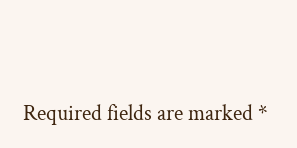Required fields are marked *